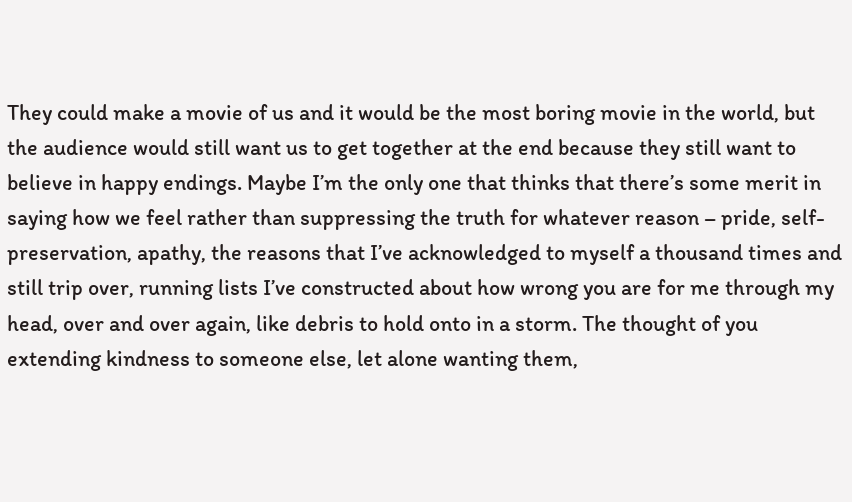They could make a movie of us and it would be the most boring movie in the world, but the audience would still want us to get together at the end because they still want to believe in happy endings. Maybe I’m the only one that thinks that there’s some merit in saying how we feel rather than suppressing the truth for whatever reason – pride, self-preservation, apathy, the reasons that I’ve acknowledged to myself a thousand times and still trip over, running lists I’ve constructed about how wrong you are for me through my head, over and over again, like debris to hold onto in a storm. The thought of you extending kindness to someone else, let alone wanting them,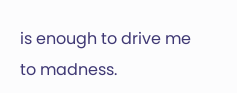is enough to drive me to madness.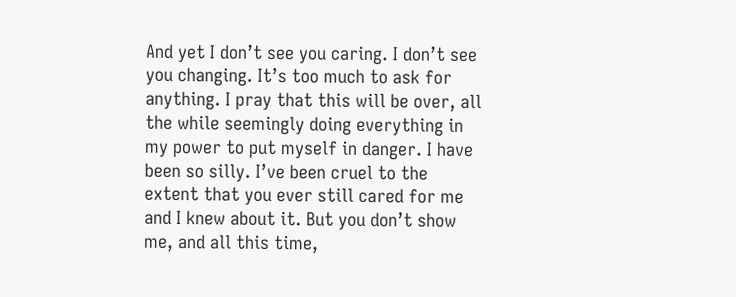And yet I don’t see you caring. I don’t see you changing. It’s too much to ask for anything. I pray that this will be over, all the while seemingly doing everything in my power to put myself in danger. I have been so silly. I’ve been cruel to the extent that you ever still cared for me and I knew about it. But you don’t show me, and all this time,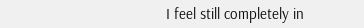I feel still completely in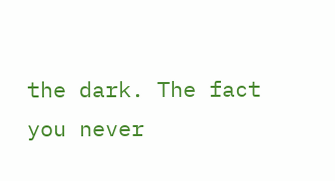the dark. The fact you never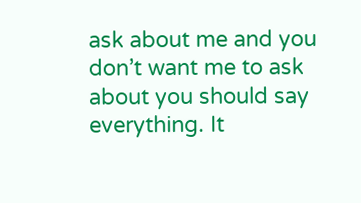ask about me and you don’t want me to ask about you should say everything. It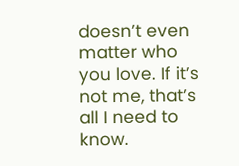doesn’t even matter who you love. If it’s not me, that’s all I need to know.